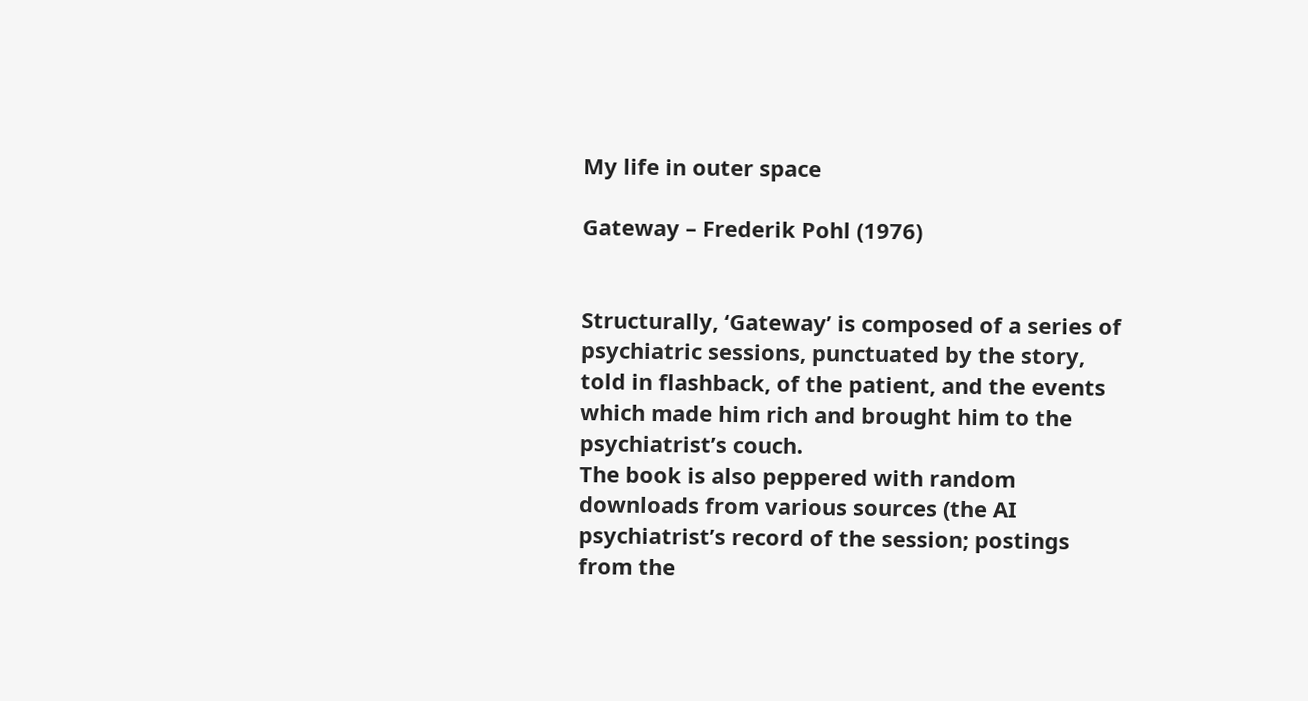My life in outer space

Gateway – Frederik Pohl (1976)


Structurally, ‘Gateway’ is composed of a series of psychiatric sessions, punctuated by the story, told in flashback, of the patient, and the events which made him rich and brought him to the psychiatrist’s couch.
The book is also peppered with random downloads from various sources (the AI psychiatrist’s record of the session; postings from the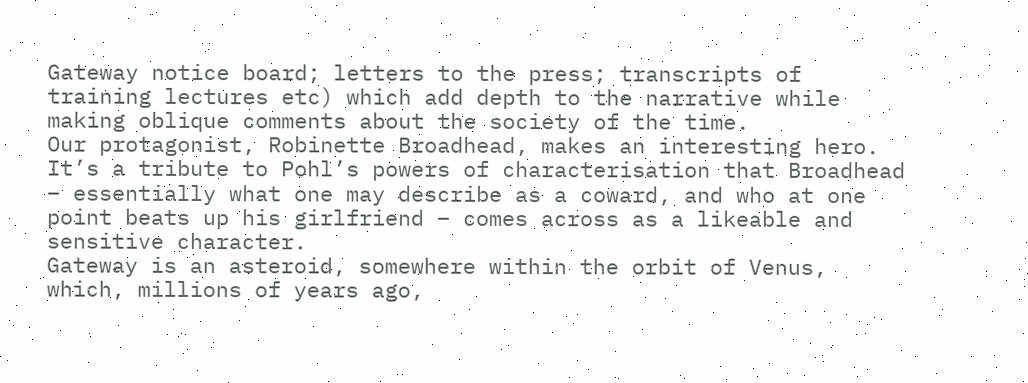Gateway notice board; letters to the press; transcripts of training lectures etc) which add depth to the narrative while making oblique comments about the society of the time.
Our protagonist, Robinette Broadhead, makes an interesting hero. It’s a tribute to Pohl’s powers of characterisation that Broadhead – essentially what one may describe as a coward, and who at one point beats up his girlfriend – comes across as a likeable and sensitive character.
Gateway is an asteroid, somewhere within the orbit of Venus, which, millions of years ago,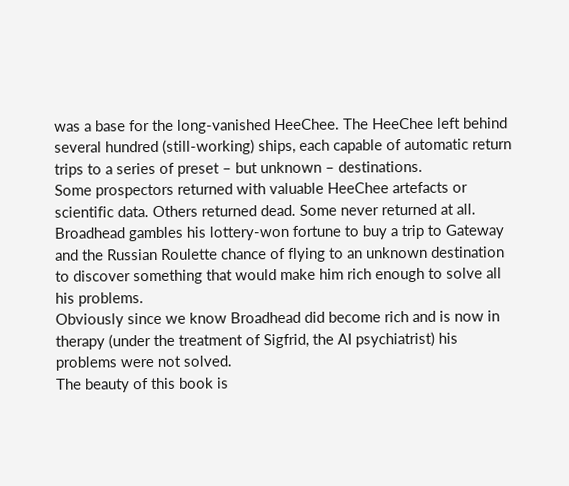was a base for the long-vanished HeeChee. The HeeChee left behind several hundred (still-working) ships, each capable of automatic return trips to a series of preset – but unknown – destinations.
Some prospectors returned with valuable HeeChee artefacts or scientific data. Others returned dead. Some never returned at all.
Broadhead gambles his lottery-won fortune to buy a trip to Gateway and the Russian Roulette chance of flying to an unknown destination to discover something that would make him rich enough to solve all his problems.
Obviously since we know Broadhead did become rich and is now in therapy (under the treatment of Sigfrid, the AI psychiatrist) his problems were not solved.
The beauty of this book is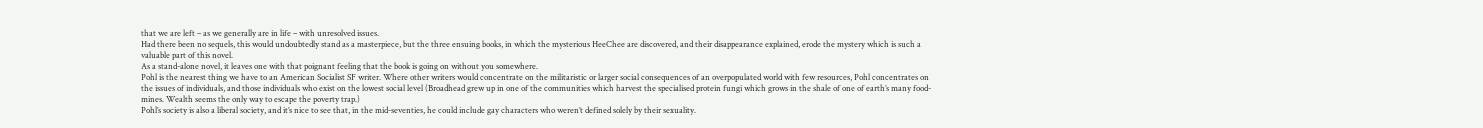that we are left – as we generally are in life – with unresolved issues.
Had there been no sequels, this would undoubtedly stand as a masterpiece, but the three ensuing books, in which the mysterious HeeChee are discovered, and their disappearance explained, erode the mystery which is such a valuable part of this novel.
As a stand-alone novel, it leaves one with that poignant feeling that the book is going on without you somewhere.
Pohl is the nearest thing we have to an American Socialist SF writer. Where other writers would concentrate on the militaristic or larger social consequences of an overpopulated world with few resources, Pohl concentrates on the issues of individuals, and those individuals who exist on the lowest social level (Broadhead grew up in one of the communities which harvest the specialised protein fungi which grows in the shale of one of earth’s many food-mines. Wealth seems the only way to escape the poverty trap.)
Pohl’s society is also a liberal society, and it’s nice to see that, in the mid-seventies, he could include gay characters who weren’t defined solely by their sexuality.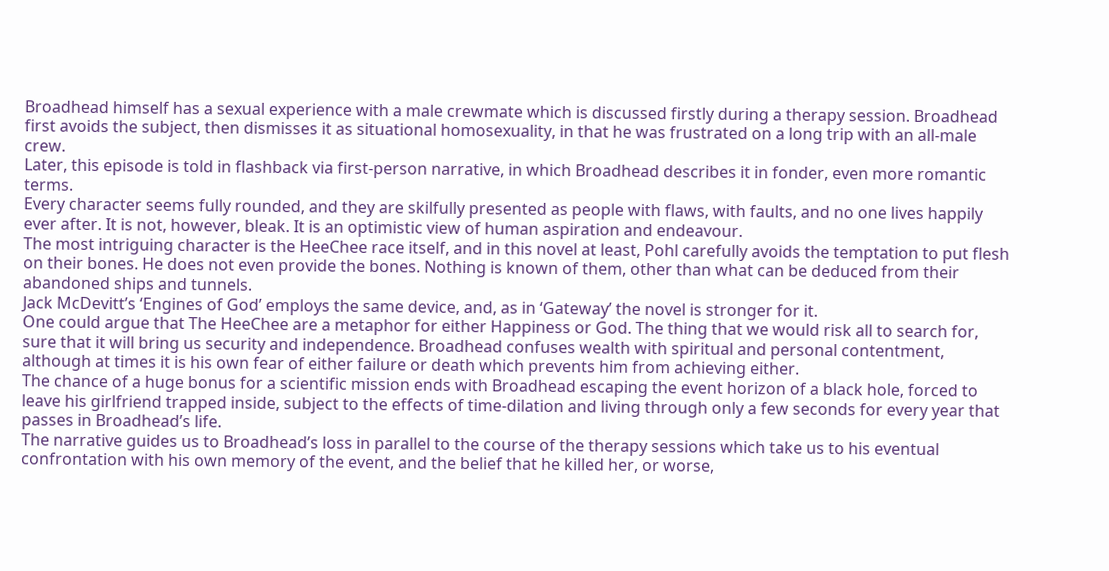Broadhead himself has a sexual experience with a male crewmate which is discussed firstly during a therapy session. Broadhead first avoids the subject, then dismisses it as situational homosexuality, in that he was frustrated on a long trip with an all-male crew.
Later, this episode is told in flashback via first-person narrative, in which Broadhead describes it in fonder, even more romantic terms.
Every character seems fully rounded, and they are skilfully presented as people with flaws, with faults, and no one lives happily ever after. It is not, however, bleak. It is an optimistic view of human aspiration and endeavour.
The most intriguing character is the HeeChee race itself, and in this novel at least, Pohl carefully avoids the temptation to put flesh on their bones. He does not even provide the bones. Nothing is known of them, other than what can be deduced from their abandoned ships and tunnels.
Jack McDevitt’s ‘Engines of God’ employs the same device, and, as in ‘Gateway’ the novel is stronger for it.
One could argue that The HeeChee are a metaphor for either Happiness or God. The thing that we would risk all to search for, sure that it will bring us security and independence. Broadhead confuses wealth with spiritual and personal contentment, although at times it is his own fear of either failure or death which prevents him from achieving either.
The chance of a huge bonus for a scientific mission ends with Broadhead escaping the event horizon of a black hole, forced to leave his girlfriend trapped inside, subject to the effects of time-dilation and living through only a few seconds for every year that passes in Broadhead’s life.
The narrative guides us to Broadhead’s loss in parallel to the course of the therapy sessions which take us to his eventual confrontation with his own memory of the event, and the belief that he killed her, or worse,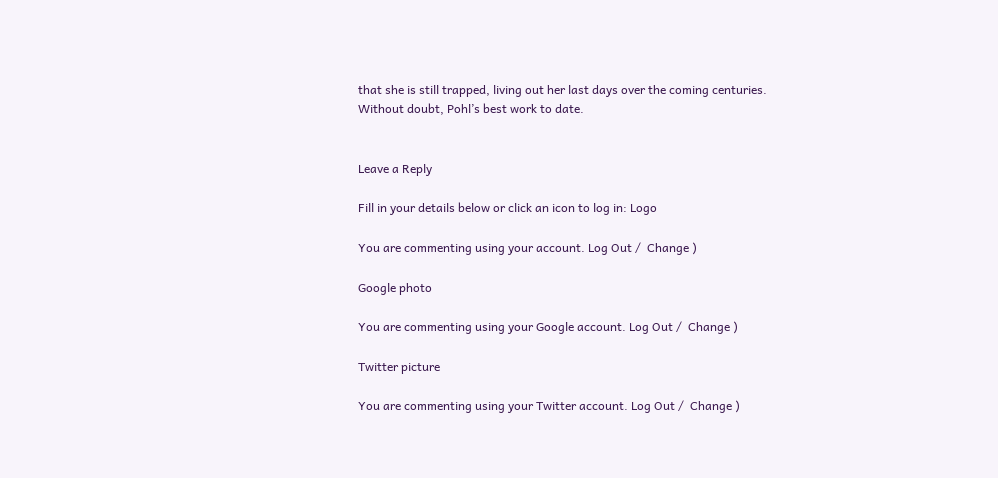that she is still trapped, living out her last days over the coming centuries.
Without doubt, Pohl’s best work to date.


Leave a Reply

Fill in your details below or click an icon to log in: Logo

You are commenting using your account. Log Out /  Change )

Google photo

You are commenting using your Google account. Log Out /  Change )

Twitter picture

You are commenting using your Twitter account. Log Out /  Change )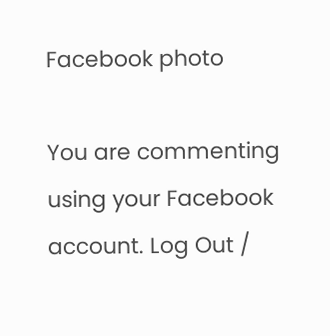Facebook photo

You are commenting using your Facebook account. Log Out /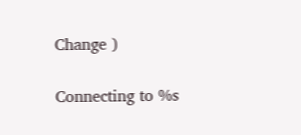Change )

Connecting to %s